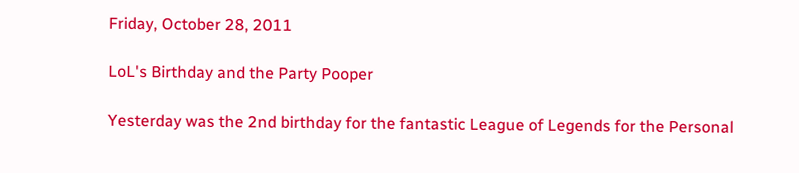Friday, October 28, 2011

LoL's Birthday and the Party Pooper

Yesterday was the 2nd birthday for the fantastic League of Legends for the Personal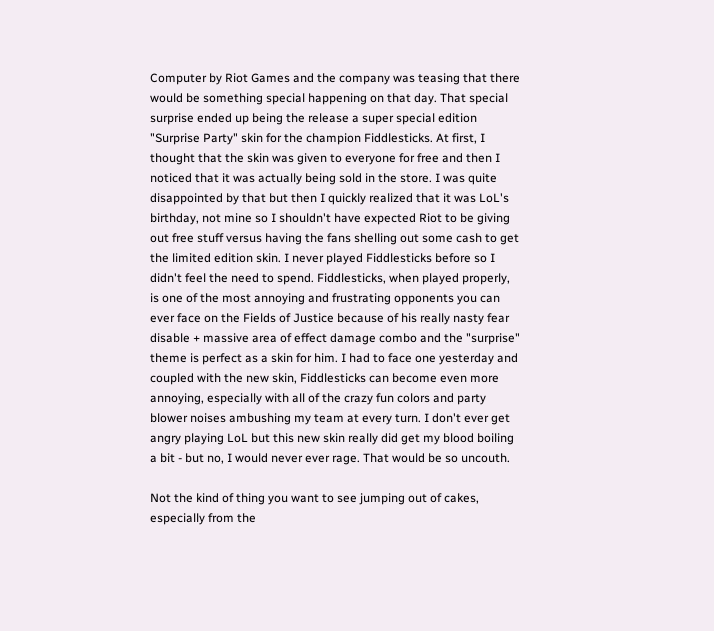Computer by Riot Games and the company was teasing that there would be something special happening on that day. That special surprise ended up being the release a super special edition "Surprise Party" skin for the champion Fiddlesticks. At first, I thought that the skin was given to everyone for free and then I noticed that it was actually being sold in the store. I was quite disappointed by that but then I quickly realized that it was LoL's birthday, not mine so I shouldn't have expected Riot to be giving out free stuff versus having the fans shelling out some cash to get the limited edition skin. I never played Fiddlesticks before so I didn't feel the need to spend. Fiddlesticks, when played properly, is one of the most annoying and frustrating opponents you can ever face on the Fields of Justice because of his really nasty fear disable + massive area of effect damage combo and the "surprise" theme is perfect as a skin for him. I had to face one yesterday and coupled with the new skin, Fiddlesticks can become even more annoying, especially with all of the crazy fun colors and party blower noises ambushing my team at every turn. I don't ever get angry playing LoL but this new skin really did get my blood boiling a bit - but no, I would never ever rage. That would be so uncouth.

Not the kind of thing you want to see jumping out of cakes, especially from the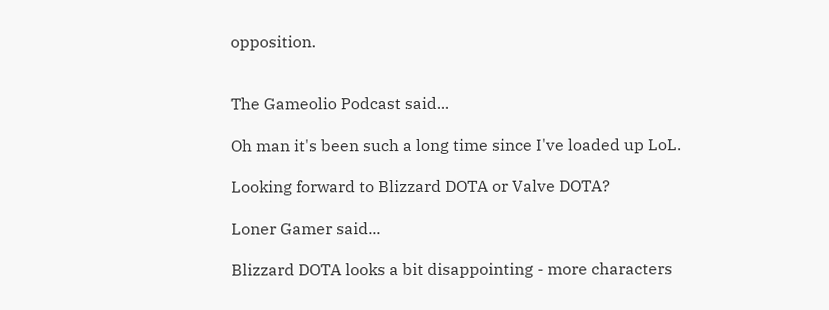opposition.


The Gameolio Podcast said...

Oh man it's been such a long time since I've loaded up LoL.

Looking forward to Blizzard DOTA or Valve DOTA?

Loner Gamer said...

Blizzard DOTA looks a bit disappointing - more characters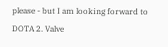please - but I am looking forward to DOTA 2. Valve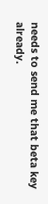needs to send me that beta key already.